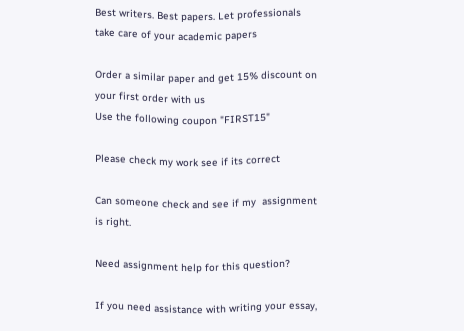Best writers. Best papers. Let professionals take care of your academic papers

Order a similar paper and get 15% discount on your first order with us
Use the following coupon "FIRST15"

Please check my work see if its correct

Can someone check and see if my  assignment is right.

Need assignment help for this question?

If you need assistance with writing your essay,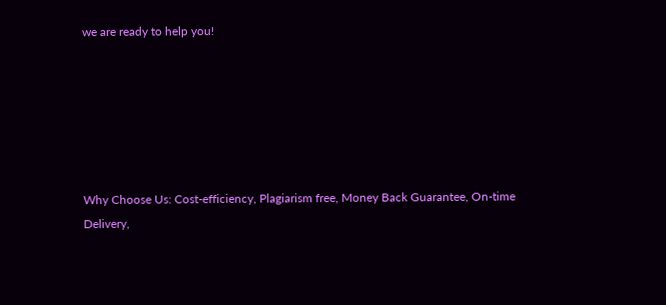we are ready to help you!






Why Choose Us: Cost-efficiency, Plagiarism free, Money Back Guarantee, On-time Delivery,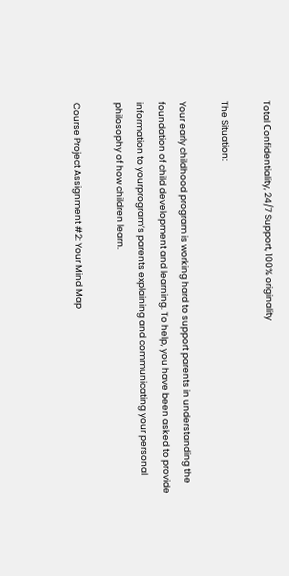Total Сonfidentiality, 24/7 Support, 100% originality

The Situation:

Your early childhood program is working hard to support parents in understanding the foundation of child development and learning. To help, you have been asked to provide information to yourprogram’s parents explaining and communicating your personal philosophy of how children learn.

Course Project Assignment #2: Your Mind Map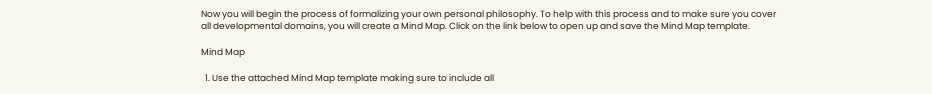Now you will begin the process of formalizing your own personal philosophy. To help with this process and to make sure you cover all developmental domains, you will create a Mind Map. Click on the link below to open up and save the Mind Map template.

Mind Map

  1. Use the attached Mind Map template making sure to include all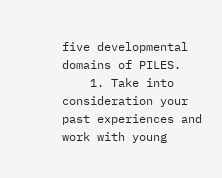five developmental domains of PILES.
    1. Take into consideration your past experiences and work with young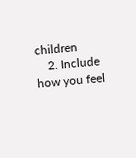children
    2. Include how you feel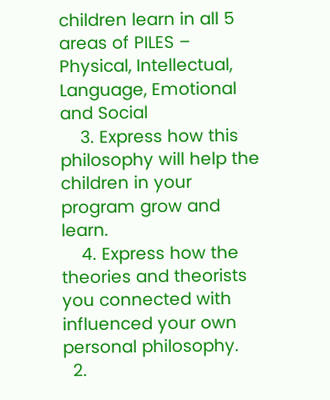children learn in all 5 areas of PILES – Physical, Intellectual, Language, Emotional and Social
    3. Express how this philosophy will help the children in your program grow and learn.
    4. Express how the theories and theorists you connected with influenced your own personal philosophy.
  2.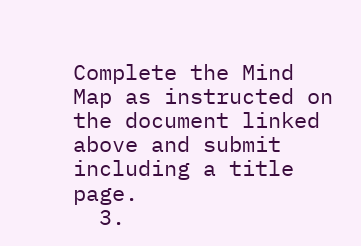Complete the Mind Map as instructed on the document linked above and submit including a title page.
  3.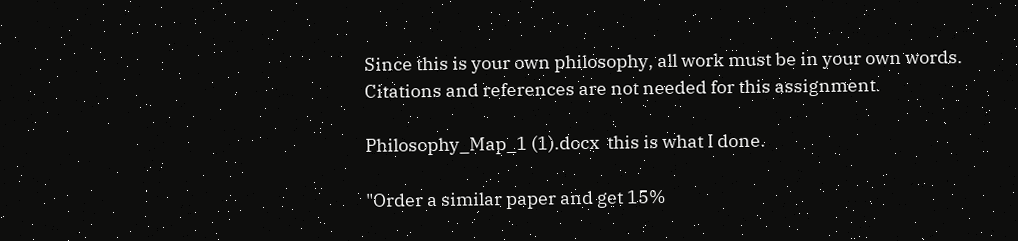Since this is your own philosophy, all work must be in your own words. Citations and references are not needed for this assignment.

Philosophy_Map_1 (1).docx  this is what I done.

"Order a similar paper and get 15%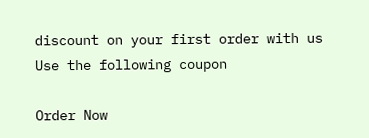discount on your first order with us
Use the following coupon

Order Now